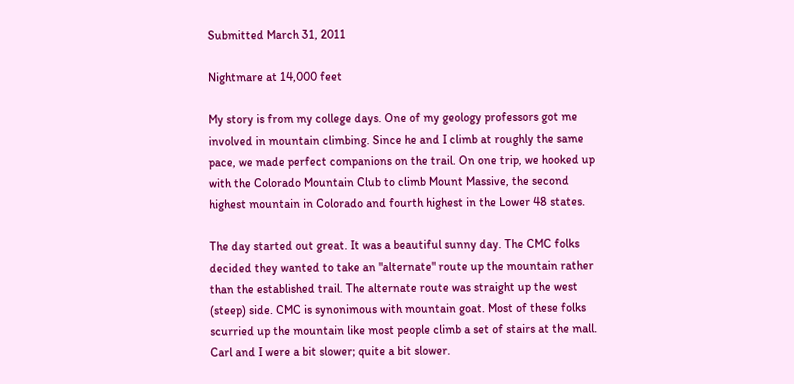Submitted March 31, 2011

Nightmare at 14,000 feet

My story is from my college days. One of my geology professors got me involved in mountain climbing. Since he and I climb at roughly the same pace, we made perfect companions on the trail. On one trip, we hooked up with the Colorado Mountain Club to climb Mount Massive, the second highest mountain in Colorado and fourth highest in the Lower 48 states.

The day started out great. It was a beautiful sunny day. The CMC folks decided they wanted to take an "alternate" route up the mountain rather than the established trail. The alternate route was straight up the west (steep) side. CMC is synonimous with mountain goat. Most of these folks scurried up the mountain like most people climb a set of stairs at the mall. Carl and I were a bit slower; quite a bit slower.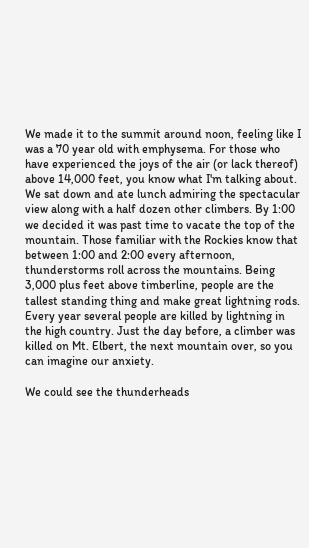We made it to the summit around noon, feeling like I was a 70 year old with emphysema. For those who have experienced the joys of the air (or lack thereof) above 14,000 feet, you know what I'm talking about. We sat down and ate lunch admiring the spectacular view along with a half dozen other climbers. By 1:00 we decided it was past time to vacate the top of the mountain. Those familiar with the Rockies know that between 1:00 and 2:00 every afternoon, thunderstorms roll across the mountains. Being 3,000 plus feet above timberline, people are the tallest standing thing and make great lightning rods. Every year several people are killed by lightning in the high country. Just the day before, a climber was killed on Mt. Elbert, the next mountain over, so you can imagine our anxiety.

We could see the thunderheads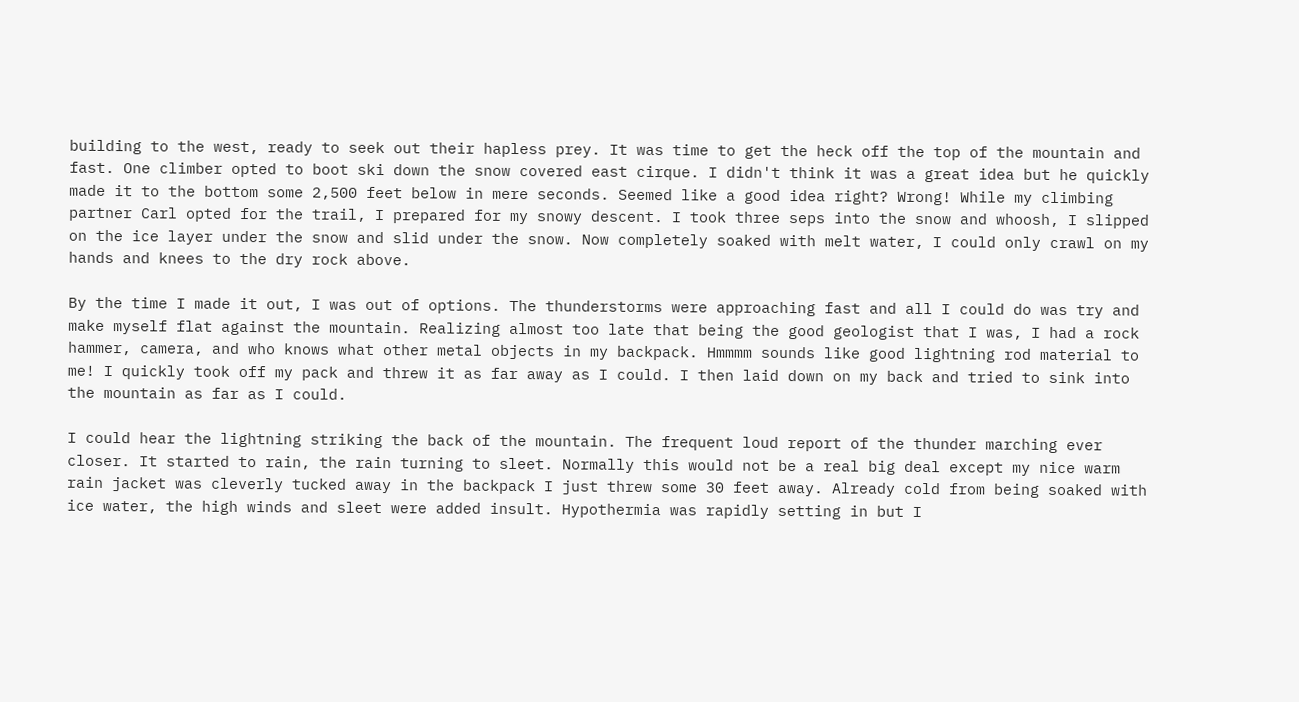building to the west, ready to seek out their hapless prey. It was time to get the heck off the top of the mountain and fast. One climber opted to boot ski down the snow covered east cirque. I didn't think it was a great idea but he quickly made it to the bottom some 2,500 feet below in mere seconds. Seemed like a good idea right? Wrong! While my climbing partner Carl opted for the trail, I prepared for my snowy descent. I took three seps into the snow and whoosh, I slipped on the ice layer under the snow and slid under the snow. Now completely soaked with melt water, I could only crawl on my hands and knees to the dry rock above.

By the time I made it out, I was out of options. The thunderstorms were approaching fast and all I could do was try and make myself flat against the mountain. Realizing almost too late that being the good geologist that I was, I had a rock hammer, camera, and who knows what other metal objects in my backpack. Hmmmm sounds like good lightning rod material to me! I quickly took off my pack and threw it as far away as I could. I then laid down on my back and tried to sink into the mountain as far as I could.

I could hear the lightning striking the back of the mountain. The frequent loud report of the thunder marching ever closer. It started to rain, the rain turning to sleet. Normally this would not be a real big deal except my nice warm rain jacket was cleverly tucked away in the backpack I just threw some 30 feet away. Already cold from being soaked with ice water, the high winds and sleet were added insult. Hypothermia was rapidly setting in but I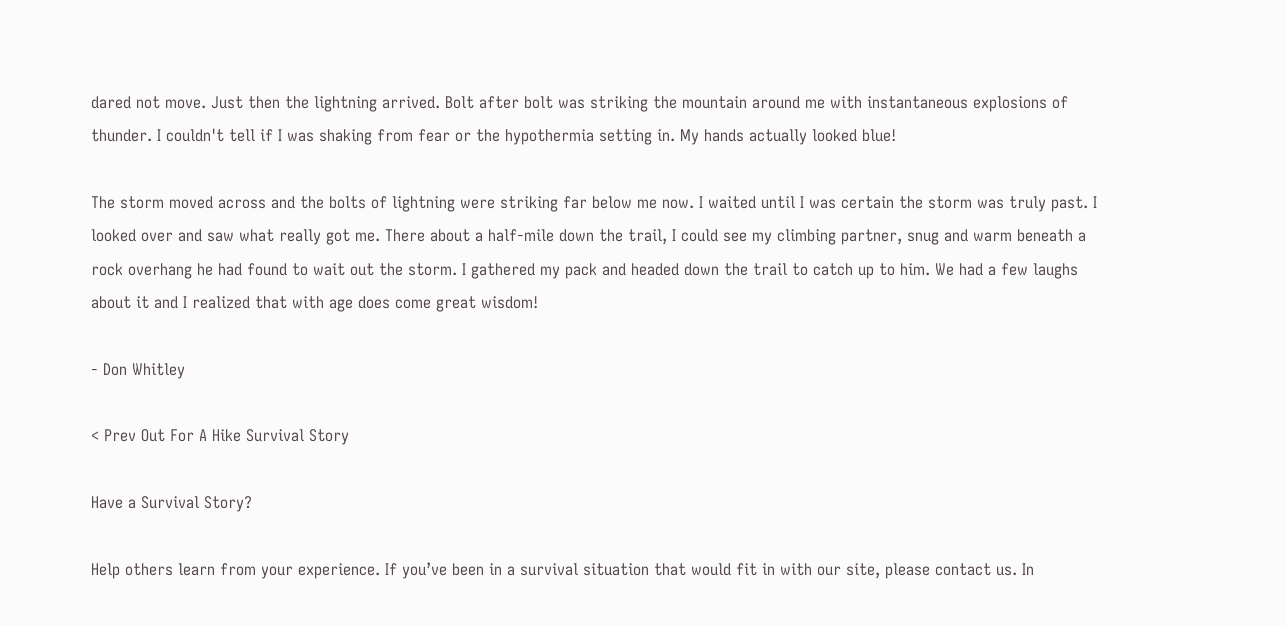dared not move. Just then the lightning arrived. Bolt after bolt was striking the mountain around me with instantaneous explosions of thunder. I couldn't tell if I was shaking from fear or the hypothermia setting in. My hands actually looked blue!

The storm moved across and the bolts of lightning were striking far below me now. I waited until I was certain the storm was truly past. I looked over and saw what really got me. There about a half-mile down the trail, I could see my climbing partner, snug and warm beneath a rock overhang he had found to wait out the storm. I gathered my pack and headed down the trail to catch up to him. We had a few laughs about it and I realized that with age does come great wisdom!

- Don Whitley

< Prev Out For A Hike Survival Story

Have a Survival Story?

Help others learn from your experience. If you’ve been in a survival situation that would fit in with our site, please contact us. In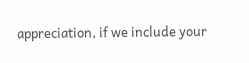appreciation, if we include your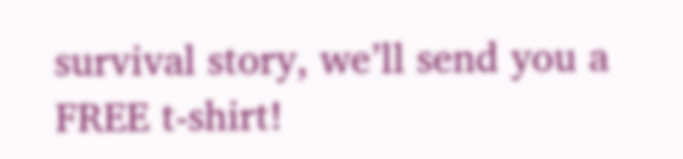survival story, we’ll send you a FREE t-shirt!